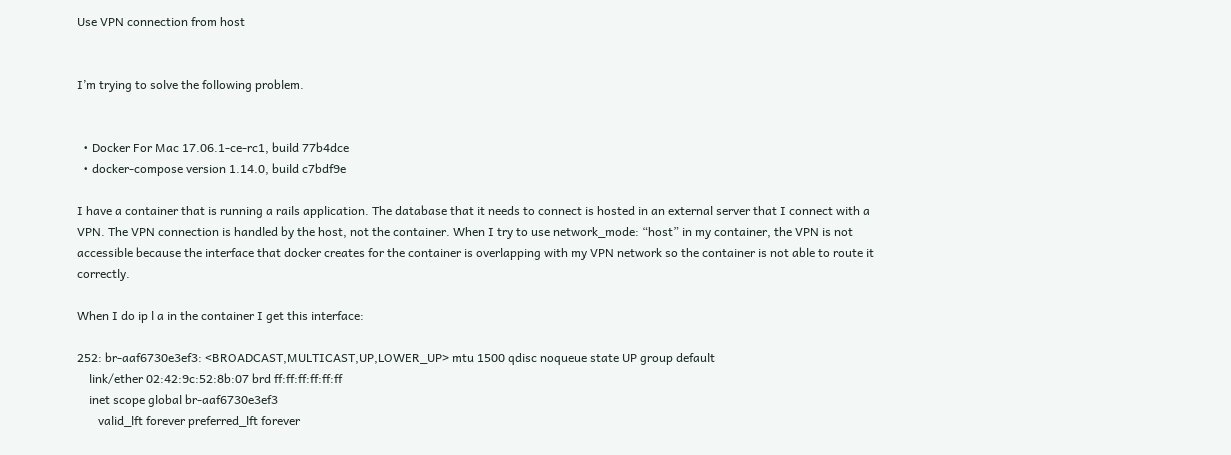Use VPN connection from host


I’m trying to solve the following problem.


  • Docker For Mac 17.06.1-ce-rc1, build 77b4dce
  • docker-compose version 1.14.0, build c7bdf9e

I have a container that is running a rails application. The database that it needs to connect is hosted in an external server that I connect with a VPN. The VPN connection is handled by the host, not the container. When I try to use network_mode: “host” in my container, the VPN is not accessible because the interface that docker creates for the container is overlapping with my VPN network so the container is not able to route it correctly.

When I do ip l a in the container I get this interface:

252: br-aaf6730e3ef3: <BROADCAST,MULTICAST,UP,LOWER_UP> mtu 1500 qdisc noqueue state UP group default
    link/ether 02:42:9c:52:8b:07 brd ff:ff:ff:ff:ff:ff
    inet scope global br-aaf6730e3ef3
       valid_lft forever preferred_lft forever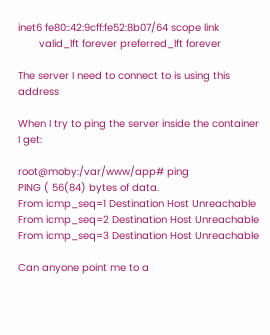inet6 fe80::42:9cff:fe52:8b07/64 scope link
       valid_lft forever preferred_lft forever

The server I need to connect to is using this address

When I try to ping the server inside the container I get:

root@moby:/var/www/app# ping
PING ( 56(84) bytes of data.
From icmp_seq=1 Destination Host Unreachable
From icmp_seq=2 Destination Host Unreachable
From icmp_seq=3 Destination Host Unreachable

Can anyone point me to a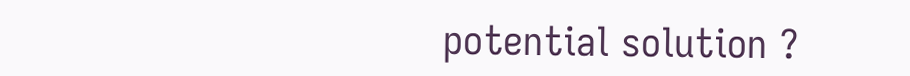potential solution ?